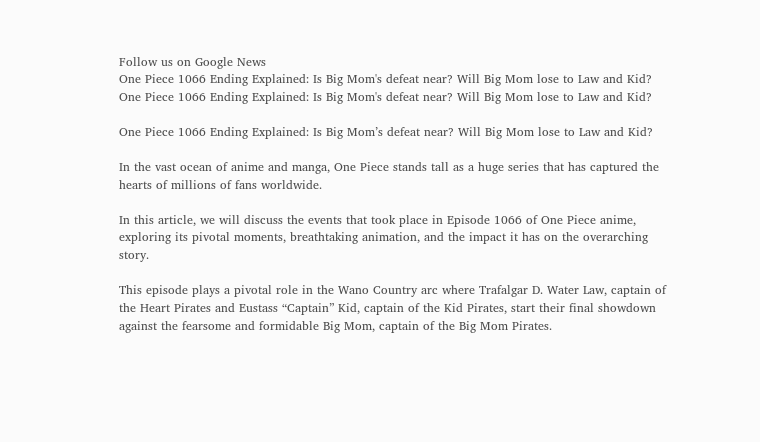Follow us on Google News
One Piece 1066 Ending Explained: Is Big Mom's defeat near? Will Big Mom lose to Law and Kid?
One Piece 1066 Ending Explained: Is Big Mom's defeat near? Will Big Mom lose to Law and Kid?

One Piece 1066 Ending Explained: Is Big Mom’s defeat near? Will Big Mom lose to Law and Kid?

In the vast ocean of anime and manga, One Piece stands tall as a huge series that has captured the hearts of millions of fans worldwide.

In this article, we will discuss the events that took place in Episode 1066 of One Piece anime, exploring its pivotal moments, breathtaking animation, and the impact it has on the overarching story.

This episode plays a pivotal role in the Wano Country arc where Trafalgar D. Water Law, captain of the Heart Pirates and Eustass “Captain” Kid, captain of the Kid Pirates, start their final showdown against the fearsome and formidable Big Mom, captain of the Big Mom Pirates.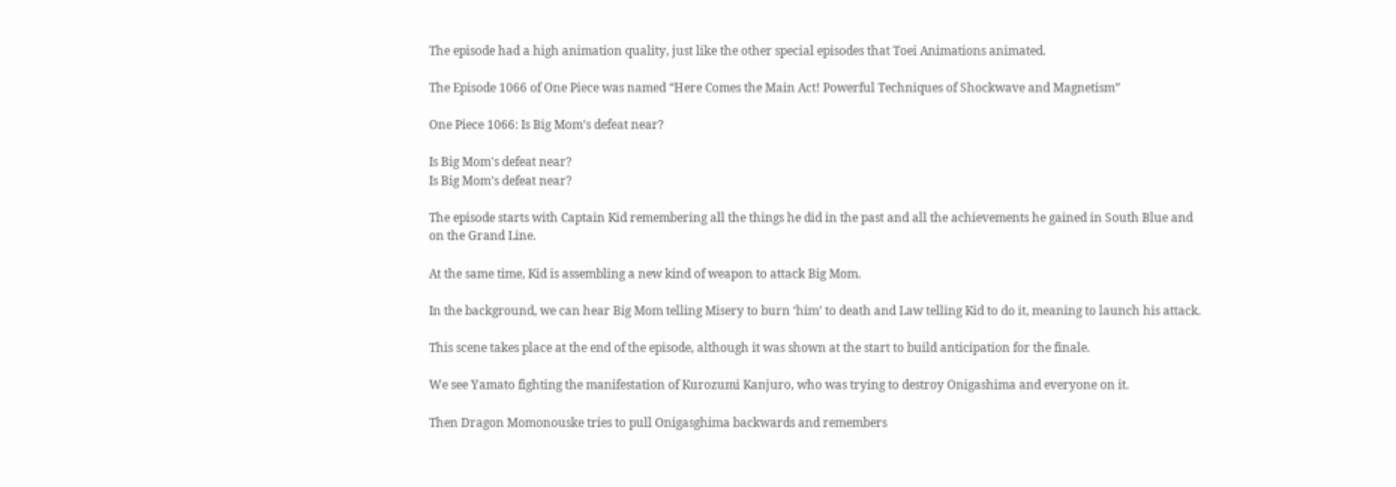The episode had a high animation quality, just like the other special episodes that Toei Animations animated.

The Episode 1066 of One Piece was named “Here Comes the Main Act! Powerful Techniques of Shockwave and Magnetism”

One Piece 1066: Is Big Mom’s defeat near?

Is Big Mom's defeat near?
Is Big Mom’s defeat near?

The episode starts with Captain Kid remembering all the things he did in the past and all the achievements he gained in South Blue and on the Grand Line.

At the same time, Kid is assembling a new kind of weapon to attack Big Mom.

In the background, we can hear Big Mom telling Misery to burn ‘him’ to death and Law telling Kid to do it, meaning to launch his attack.

This scene takes place at the end of the episode, although it was shown at the start to build anticipation for the finale.

We see Yamato fighting the manifestation of Kurozumi Kanjuro, who was trying to destroy Onigashima and everyone on it.

Then Dragon Momonouske tries to pull Onigasghima backwards and remembers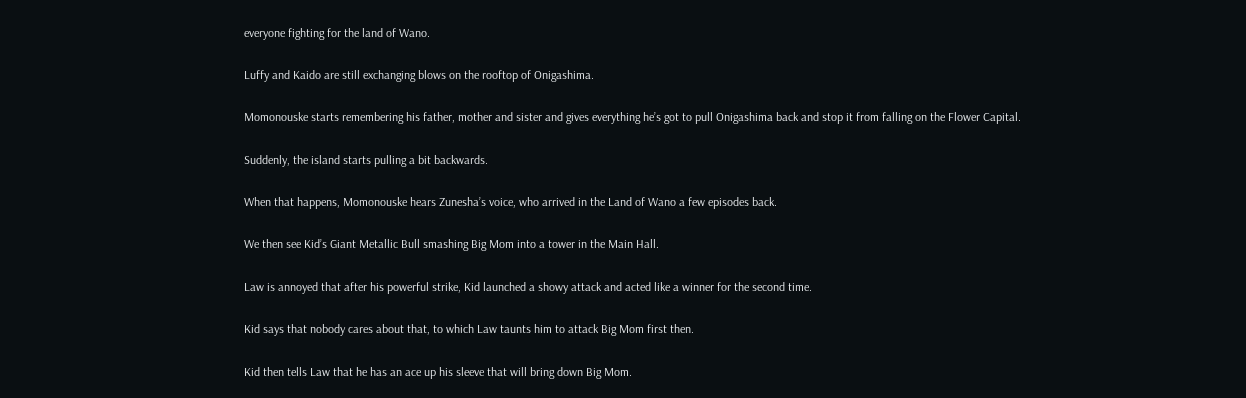everyone fighting for the land of Wano.

Luffy and Kaido are still exchanging blows on the rooftop of Onigashima.

Momonouske starts remembering his father, mother and sister and gives everything he’s got to pull Onigashima back and stop it from falling on the Flower Capital.

Suddenly, the island starts pulling a bit backwards.

When that happens, Momonouske hears Zunesha’s voice, who arrived in the Land of Wano a few episodes back.

We then see Kid’s Giant Metallic Bull smashing Big Mom into a tower in the Main Hall.

Law is annoyed that after his powerful strike, Kid launched a showy attack and acted like a winner for the second time.

Kid says that nobody cares about that, to which Law taunts him to attack Big Mom first then.

Kid then tells Law that he has an ace up his sleeve that will bring down Big Mom.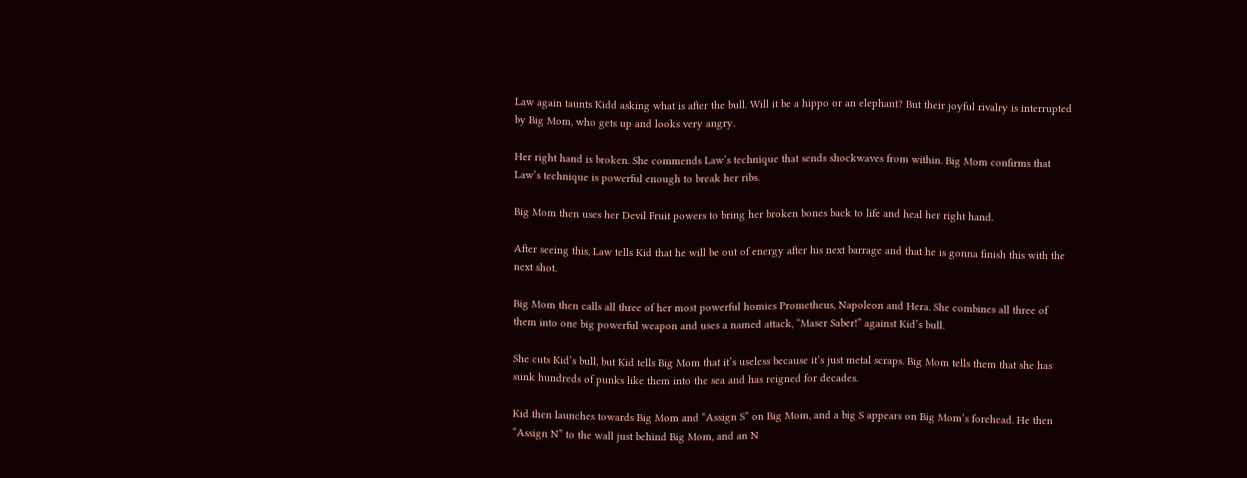Law again taunts Kidd asking what is after the bull. Will it be a hippo or an elephant? But their joyful rivalry is interrupted by Big Mom, who gets up and looks very angry.

Her right hand is broken. She commends Law’s technique that sends shockwaves from within. Big Mom confirms that Law’s technique is powerful enough to break her ribs.

Big Mom then uses her Devil Fruit powers to bring her broken bones back to life and heal her right hand.

After seeing this, Law tells Kid that he will be out of energy after his next barrage and that he is gonna finish this with the next shot.

Big Mom then calls all three of her most powerful homies Prometheus, Napoleon and Hera. She combines all three of them into one big powerful weapon and uses a named attack, “Maser Saber!” against Kid’s bull.

She cuts Kid’s bull, but Kid tells Big Mom that it’s useless because it’s just metal scraps. Big Mom tells them that she has sunk hundreds of punks like them into the sea and has reigned for decades.

Kid then launches towards Big Mom and “Assign S” on Big Mom, and a big S appears on Big Mom’s forehead. He then “Assign N” to the wall just behind Big Mom, and an N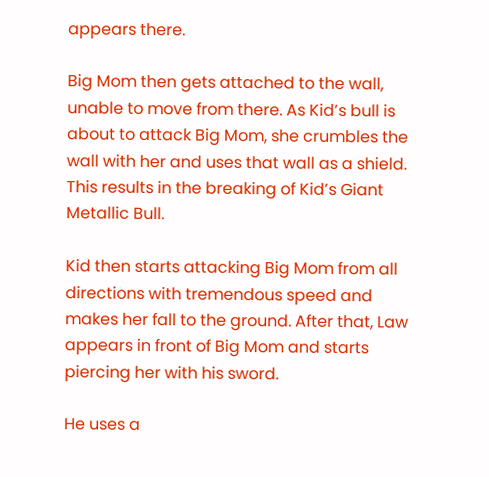appears there.

Big Mom then gets attached to the wall, unable to move from there. As Kid’s bull is about to attack Big Mom, she crumbles the wall with her and uses that wall as a shield. This results in the breaking of Kid’s Giant Metallic Bull.

Kid then starts attacking Big Mom from all directions with tremendous speed and makes her fall to the ground. After that, Law appears in front of Big Mom and starts piercing her with his sword.

He uses a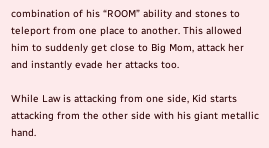combination of his “ROOM” ability and stones to teleport from one place to another. This allowed him to suddenly get close to Big Mom, attack her and instantly evade her attacks too.

While Law is attacking from one side, Kid starts attacking from the other side with his giant metallic hand.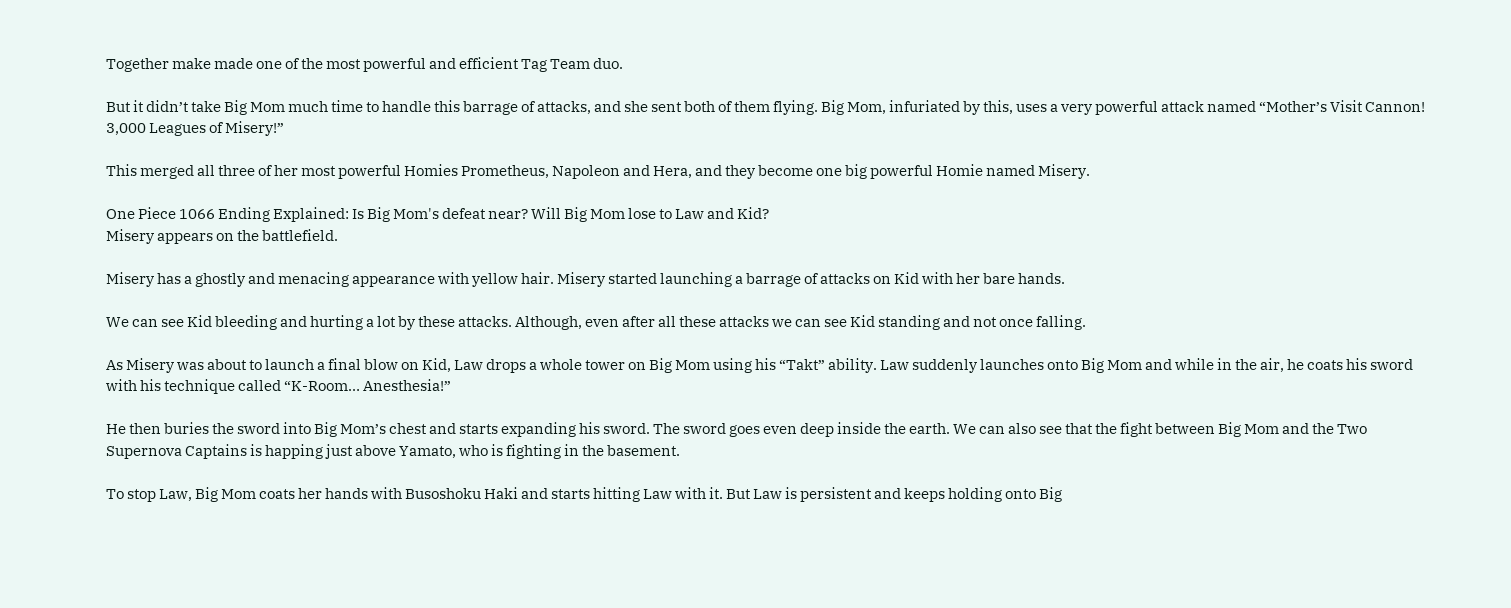Together make made one of the most powerful and efficient Tag Team duo.

But it didn’t take Big Mom much time to handle this barrage of attacks, and she sent both of them flying. Big Mom, infuriated by this, uses a very powerful attack named “Mother’s Visit Cannon! 3,000 Leagues of Misery!”

This merged all three of her most powerful Homies Prometheus, Napoleon and Hera, and they become one big powerful Homie named Misery.

One Piece 1066 Ending Explained: Is Big Mom's defeat near? Will Big Mom lose to Law and Kid?
Misery appears on the battlefield.

Misery has a ghostly and menacing appearance with yellow hair. Misery started launching a barrage of attacks on Kid with her bare hands.

We can see Kid bleeding and hurting a lot by these attacks. Although, even after all these attacks we can see Kid standing and not once falling.

As Misery was about to launch a final blow on Kid, Law drops a whole tower on Big Mom using his “Takt” ability. Law suddenly launches onto Big Mom and while in the air, he coats his sword with his technique called “K-Room… Anesthesia!”

He then buries the sword into Big Mom’s chest and starts expanding his sword. The sword goes even deep inside the earth. We can also see that the fight between Big Mom and the Two Supernova Captains is happing just above Yamato, who is fighting in the basement.

To stop Law, Big Mom coats her hands with Busoshoku Haki and starts hitting Law with it. But Law is persistent and keeps holding onto Big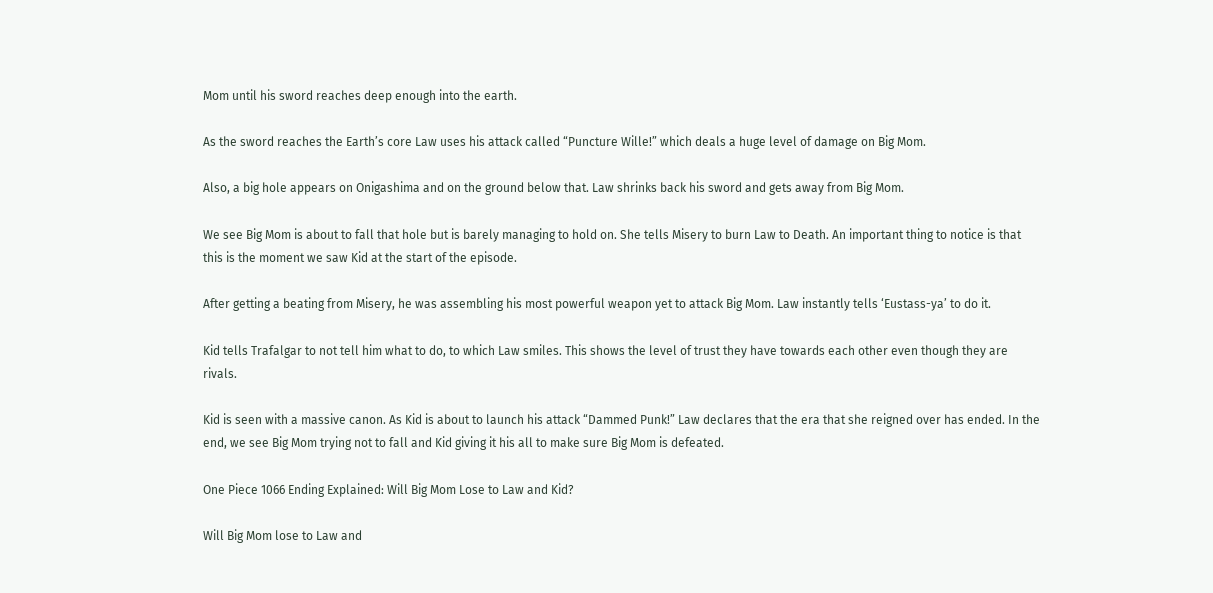Mom until his sword reaches deep enough into the earth.

As the sword reaches the Earth’s core Law uses his attack called “Puncture Wille!” which deals a huge level of damage on Big Mom.

Also, a big hole appears on Onigashima and on the ground below that. Law shrinks back his sword and gets away from Big Mom.

We see Big Mom is about to fall that hole but is barely managing to hold on. She tells Misery to burn Law to Death. An important thing to notice is that this is the moment we saw Kid at the start of the episode.

After getting a beating from Misery, he was assembling his most powerful weapon yet to attack Big Mom. Law instantly tells ‘Eustass-ya’ to do it.

Kid tells Trafalgar to not tell him what to do, to which Law smiles. This shows the level of trust they have towards each other even though they are rivals.

Kid is seen with a massive canon. As Kid is about to launch his attack “Dammed Punk!” Law declares that the era that she reigned over has ended. In the end, we see Big Mom trying not to fall and Kid giving it his all to make sure Big Mom is defeated.

One Piece 1066 Ending Explained: Will Big Mom Lose to Law and Kid?

Will Big Mom lose to Law and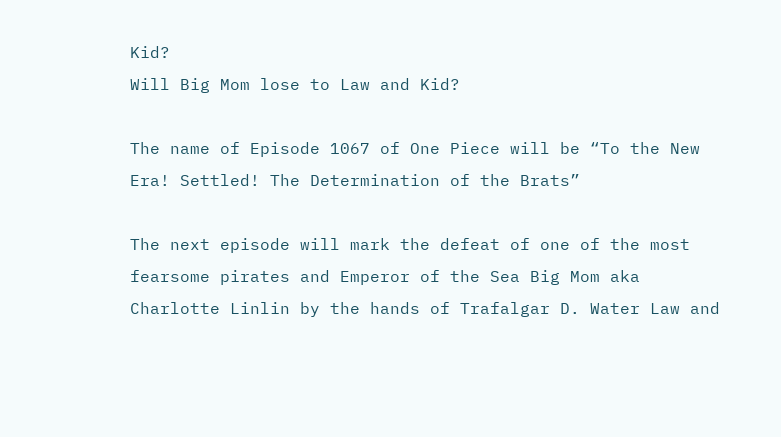Kid?
Will Big Mom lose to Law and Kid?

The name of Episode 1067 of One Piece will be “To the New Era! Settled! The Determination of the Brats”

The next episode will mark the defeat of one of the most fearsome pirates and Emperor of the Sea Big Mom aka Charlotte Linlin by the hands of Trafalgar D. Water Law and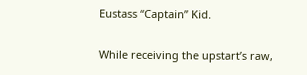Eustass “Captain” Kid.

While receiving the upstart’s raw,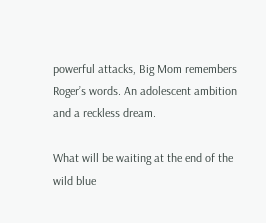powerful attacks, Big Mom remembers Roger’s words. An adolescent ambition and a reckless dream.

What will be waiting at the end of the wild blue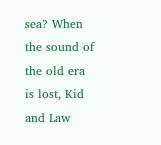sea? When the sound of the old era is lost, Kid and Law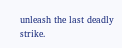unleash the last deadly strike.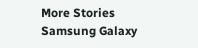More Stories
Samsung Galaxy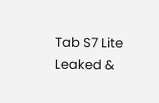Tab S7 Lite Leaked &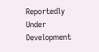Reportedly Under Development